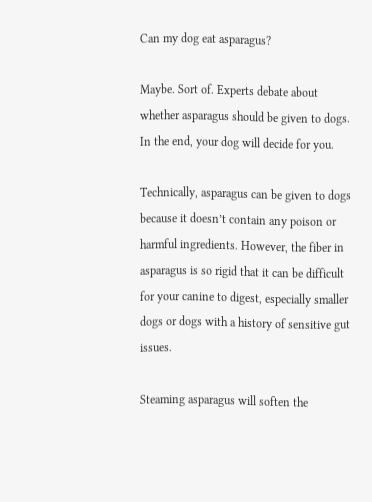Can my dog eat asparagus?

Maybe. Sort of. Experts debate about whether asparagus should be given to dogs. In the end, your dog will decide for you.

Technically, asparagus can be given to dogs because it doesn’t contain any poison or harmful ingredients. However, the fiber in asparagus is so rigid that it can be difficult for your canine to digest, especially smaller dogs or dogs with a history of sensitive gut issues.

Steaming asparagus will soften the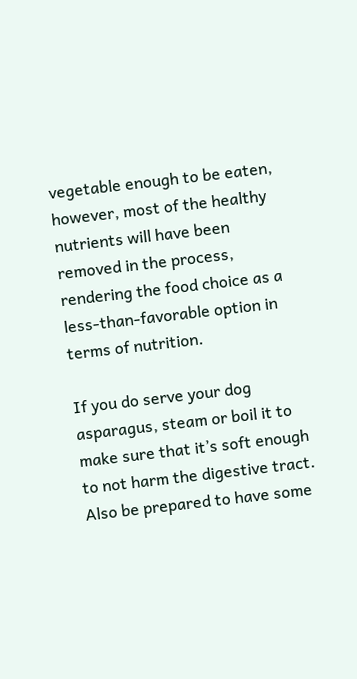vegetable enough to be eaten, however, most of the healthy nutrients will have been removed in the process, rendering the food choice as a less-than-favorable option in terms of nutrition.

If you do serve your dog asparagus, steam or boil it to make sure that it’s soft enough to not harm the digestive tract. Also be prepared to have some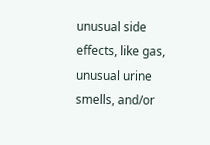unusual side effects, like gas, unusual urine smells, and/or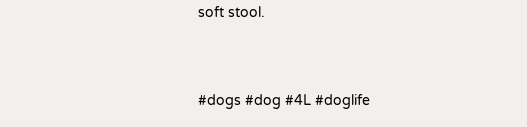soft stool.


#dogs #dog #4L #doglife